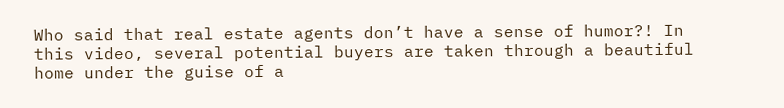Who said that real estate agents don’t have a sense of humor?! In this video, several potential buyers are taken through a beautiful home under the guise of a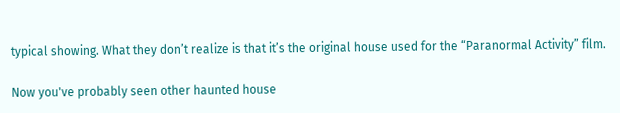typical showing. What they don’t realize is that it’s the original house used for the “Paranormal Activity” film.

Now you've probably seen other haunted house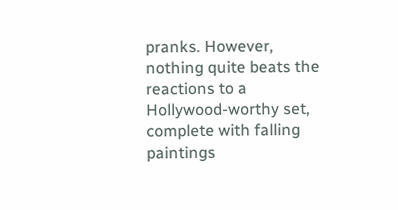pranks. However, nothing quite beats the reactions to a Hollywood-worthy set, complete with falling paintings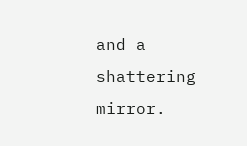and a shattering mirror.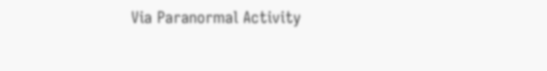Via Paranormal Activity